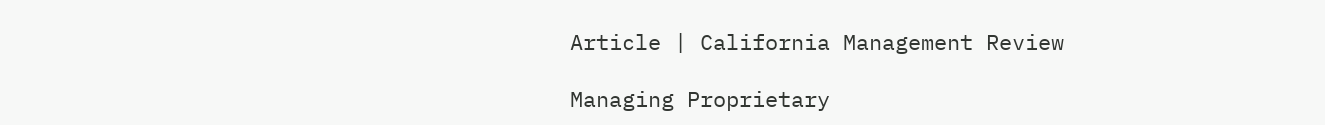Article | California Management Review

Managing Proprietary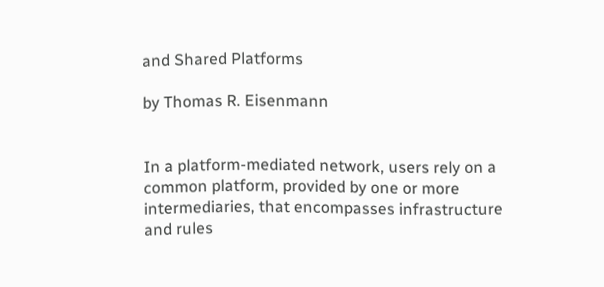and Shared Platforms

by Thomas R. Eisenmann


In a platform-mediated network, users rely on a common platform, provided by one or more intermediaries, that encompasses infrastructure and rules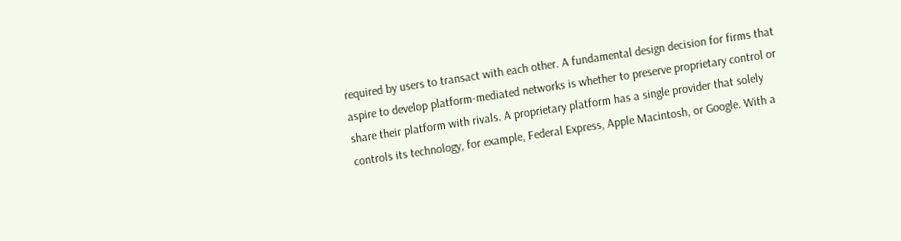required by users to transact with each other. A fundamental design decision for firms that aspire to develop platform-mediated networks is whether to preserve proprietary control or share their platform with rivals. A proprietary platform has a single provider that solely controls its technology, for example, Federal Express, Apple Macintosh, or Google. With a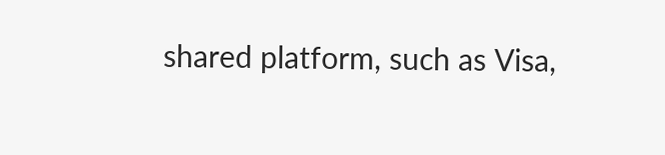shared platform, such as Visa,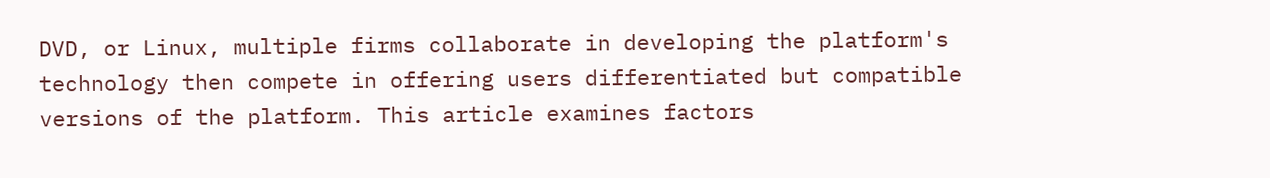DVD, or Linux, multiple firms collaborate in developing the platform's technology then compete in offering users differentiated but compatible versions of the platform. This article examines factors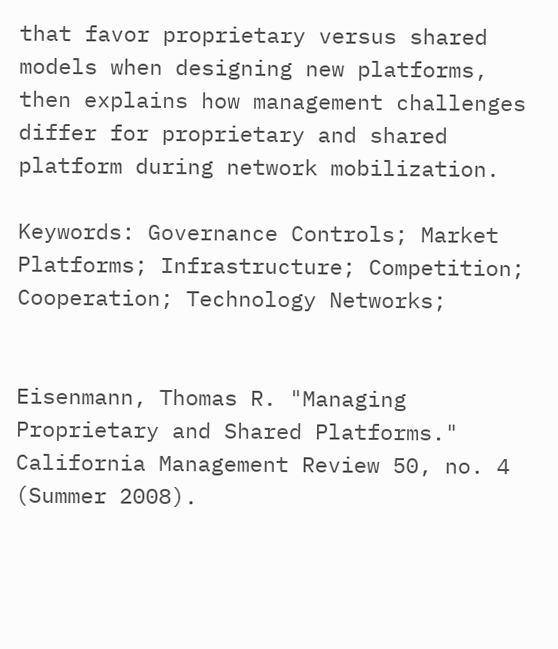that favor proprietary versus shared models when designing new platforms, then explains how management challenges differ for proprietary and shared platform during network mobilization.

Keywords: Governance Controls; Market Platforms; Infrastructure; Competition; Cooperation; Technology Networks;


Eisenmann, Thomas R. "Managing Proprietary and Shared Platforms." California Management Review 50, no. 4 (Summer 2008).